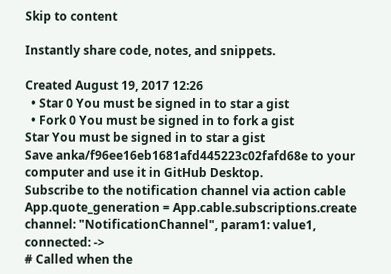Skip to content

Instantly share code, notes, and snippets.

Created August 19, 2017 12:26
  • Star 0 You must be signed in to star a gist
  • Fork 0 You must be signed in to fork a gist
Star You must be signed in to star a gist
Save anka/f96ee16eb1681afd445223c02fafd68e to your computer and use it in GitHub Desktop.
Subscribe to the notification channel via action cable
App.quote_generation = App.cable.subscriptions.create channel: "NotificationChannel", param1: value1,
connected: ->
# Called when the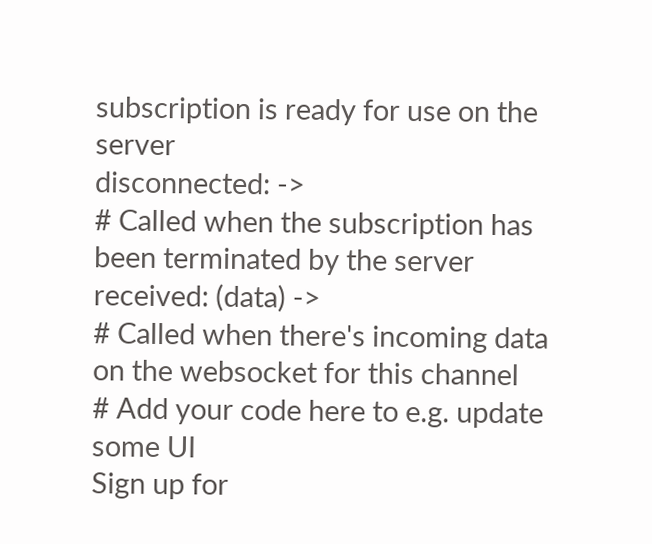subscription is ready for use on the server
disconnected: ->
# Called when the subscription has been terminated by the server
received: (data) ->
# Called when there's incoming data on the websocket for this channel
# Add your code here to e.g. update some UI
Sign up for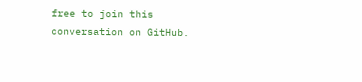free to join this conversation on GitHub.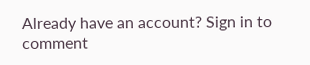Already have an account? Sign in to comment